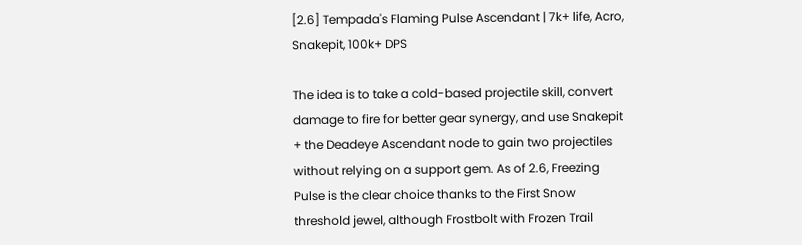[2.6] Tempada's Flaming Pulse Ascendant | 7k+ life, Acro, Snakepit, 100k+ DPS

The idea is to take a cold-based projectile skill, convert damage to fire for better gear synergy, and use Snakepit + the Deadeye Ascendant node to gain two projectiles without relying on a support gem. As of 2.6, Freezing Pulse is the clear choice thanks to the First Snow threshold jewel, although Frostbolt with Frozen Trail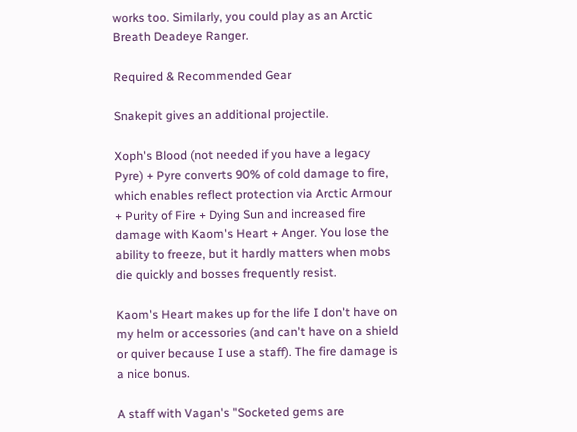works too. Similarly, you could play as an Arctic Breath Deadeye Ranger.

Required & Recommended Gear

Snakepit gives an additional projectile.

Xoph's Blood (not needed if you have a legacy Pyre) + Pyre converts 90% of cold damage to fire, which enables reflect protection via Arctic Armour + Purity of Fire + Dying Sun and increased fire damage with Kaom's Heart + Anger. You lose the ability to freeze, but it hardly matters when mobs die quickly and bosses frequently resist.

Kaom's Heart makes up for the life I don't have on my helm or accessories (and can't have on a shield or quiver because I use a staff). The fire damage is a nice bonus.

A staff with Vagan's "Socketed gems are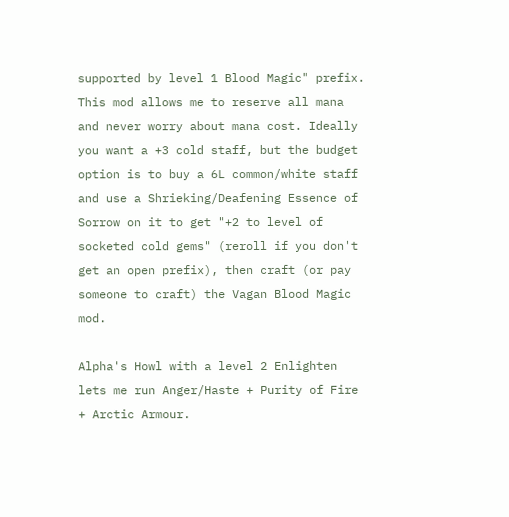supported by level 1 Blood Magic" prefix. This mod allows me to reserve all mana and never worry about mana cost. Ideally you want a +3 cold staff, but the budget option is to buy a 6L common/white staff and use a Shrieking/Deafening Essence of Sorrow on it to get "+2 to level of socketed cold gems" (reroll if you don't get an open prefix), then craft (or pay someone to craft) the Vagan Blood Magic mod.

Alpha's Howl with a level 2 Enlighten lets me run Anger/Haste + Purity of Fire + Arctic Armour.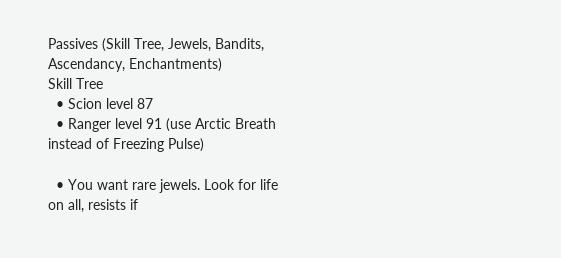Passives (Skill Tree, Jewels, Bandits, Ascendancy, Enchantments)
Skill Tree
  • Scion level 87
  • Ranger level 91 (use Arctic Breath instead of Freezing Pulse)

  • You want rare jewels. Look for life on all, resists if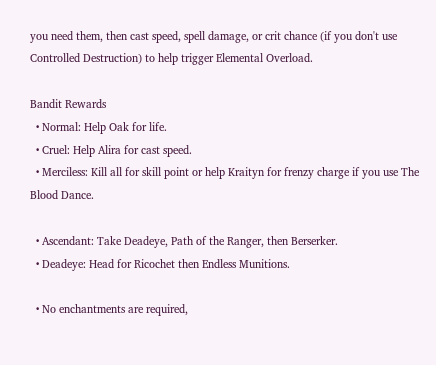you need them, then cast speed, spell damage, or crit chance (if you don't use Controlled Destruction) to help trigger Elemental Overload.

Bandit Rewards
  • Normal: Help Oak for life.
  • Cruel: Help Alira for cast speed.
  • Merciless: Kill all for skill point or help Kraityn for frenzy charge if you use The Blood Dance.

  • Ascendant: Take Deadeye, Path of the Ranger, then Berserker.
  • Deadeye: Head for Ricochet then Endless Munitions.

  • No enchantments are required,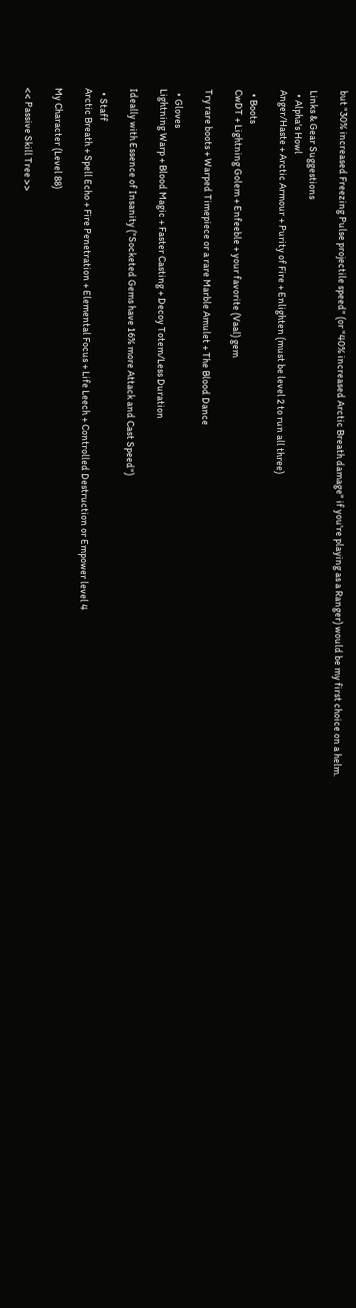but "30% increased Freezing Pulse projectile speed" (or "40% increased Arctic Breath damage" if you're playing as a Ranger) would be my first choice on a helm.

Links & Gear Suggestions
  • Alpha's Howl
Anger/Haste + Arctic Armour + Purity of Fire + Enlighten (must be level 2 to run all three)

  • Boots
CwDT + Lightning Golem + Enfeeble + your favorite (Vaal) gem

Try rare boots + Warped Timepiece or a rare Marble Amulet + The Blood Dance

  • Gloves
Lightning Warp + Blood Magic + Faster Casting + Decoy Totem/Less Duration

Ideally with Essence of Insanity ("Socketed Gems have 16% more Attack and Cast Speed")

  • Staff
Arctic Breath + Spell Echo + Fire Penetration + Elemental Focus + Life Leech + Controlled Destruction or Empower level 4

My Character (Level 88)

<< Passive Skill Tree >>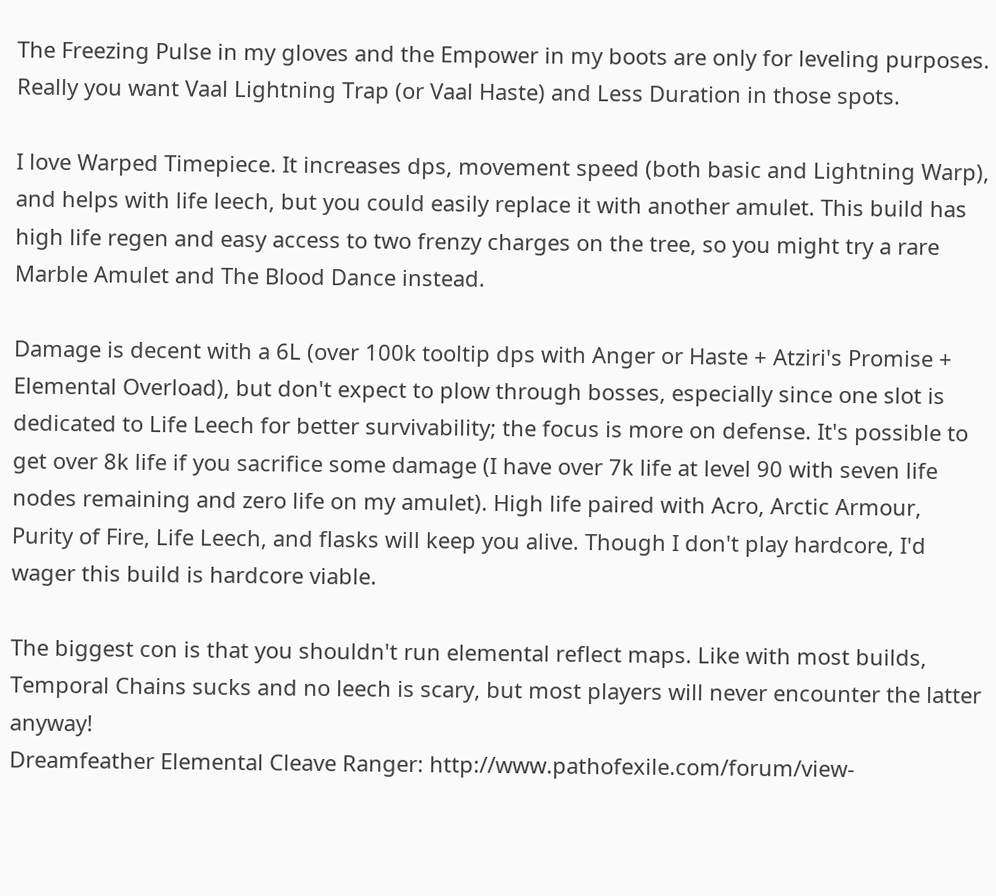The Freezing Pulse in my gloves and the Empower in my boots are only for leveling purposes. Really you want Vaal Lightning Trap (or Vaal Haste) and Less Duration in those spots.

I love Warped Timepiece. It increases dps, movement speed (both basic and Lightning Warp), and helps with life leech, but you could easily replace it with another amulet. This build has high life regen and easy access to two frenzy charges on the tree, so you might try a rare Marble Amulet and The Blood Dance instead.

Damage is decent with a 6L (over 100k tooltip dps with Anger or Haste + Atziri's Promise + Elemental Overload), but don't expect to plow through bosses, especially since one slot is dedicated to Life Leech for better survivability; the focus is more on defense. It's possible to get over 8k life if you sacrifice some damage (I have over 7k life at level 90 with seven life nodes remaining and zero life on my amulet). High life paired with Acro, Arctic Armour, Purity of Fire, Life Leech, and flasks will keep you alive. Though I don't play hardcore, I'd wager this build is hardcore viable.

The biggest con is that you shouldn't run elemental reflect maps. Like with most builds, Temporal Chains sucks and no leech is scary, but most players will never encounter the latter anyway!
Dreamfeather Elemental Cleave Ranger: http://www.pathofexile.com/forum/view-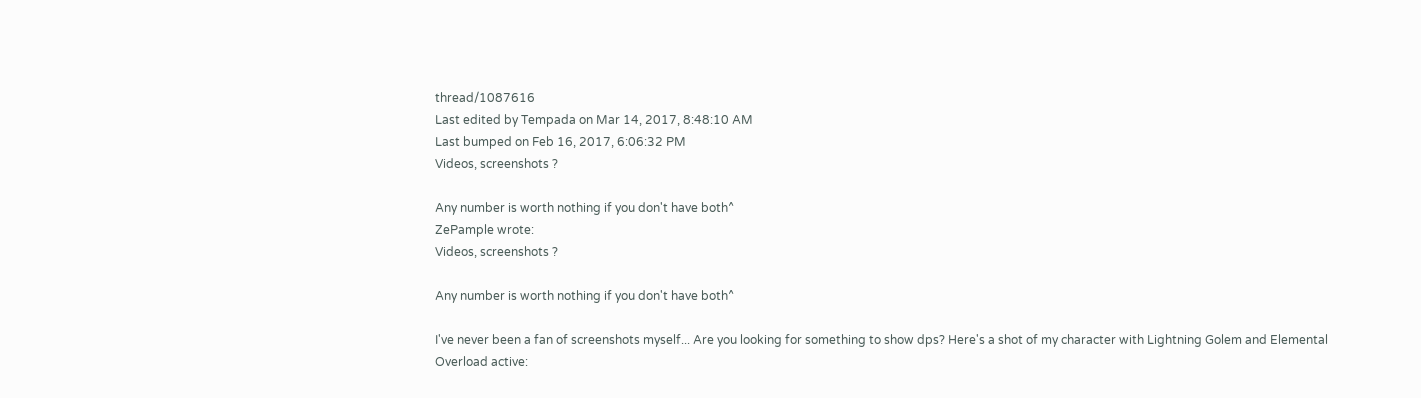thread/1087616
Last edited by Tempada on Mar 14, 2017, 8:48:10 AM
Last bumped on Feb 16, 2017, 6:06:32 PM
Videos, screenshots ?

Any number is worth nothing if you don't have both^
ZePample wrote:
Videos, screenshots ?

Any number is worth nothing if you don't have both^

I've never been a fan of screenshots myself... Are you looking for something to show dps? Here's a shot of my character with Lightning Golem and Elemental Overload active: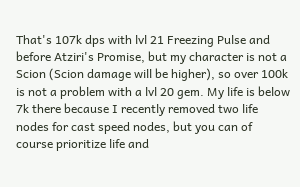That's 107k dps with lvl 21 Freezing Pulse and before Atziri's Promise, but my character is not a Scion (Scion damage will be higher), so over 100k is not a problem with a lvl 20 gem. My life is below 7k there because I recently removed two life nodes for cast speed nodes, but you can of course prioritize life and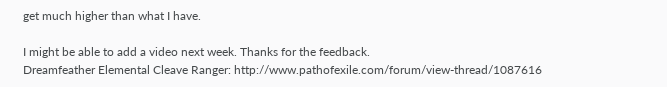get much higher than what I have.

I might be able to add a video next week. Thanks for the feedback.
Dreamfeather Elemental Cleave Ranger: http://www.pathofexile.com/forum/view-thread/1087616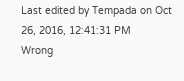Last edited by Tempada on Oct 26, 2016, 12:41:31 PM
Wrong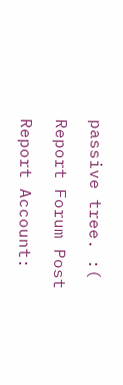passive tree. :(

Report Forum Post

Report Account: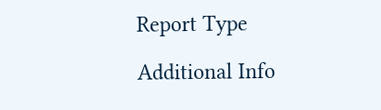Report Type

Additional Info